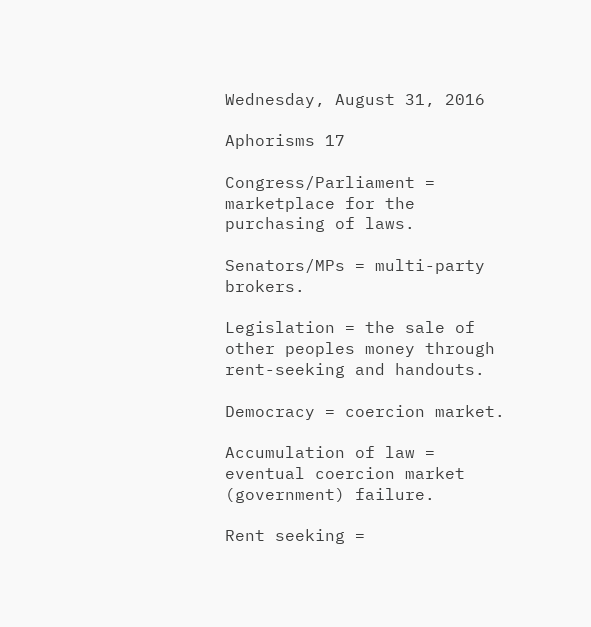Wednesday, August 31, 2016

Aphorisms 17

Congress/Parliament = marketplace for the purchasing of laws.

Senators/MPs = multi-party brokers.

Legislation = the sale of other peoples money through rent-seeking and handouts.

Democracy = coercion market.

Accumulation of law = eventual coercion market (government) failure.

Rent seeking =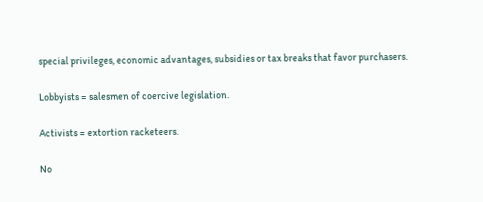special privileges, economic advantages, subsidies or tax breaks that favor purchasers.

Lobbyists = salesmen of coercive legislation.

Activists = extortion racketeers.

No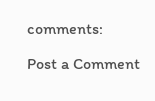comments:

Post a Comment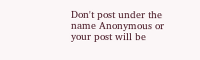Don't post under the name Anonymous or your post will be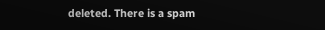deleted. There is a spam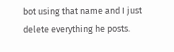bot using that name and I just delete everything he posts.